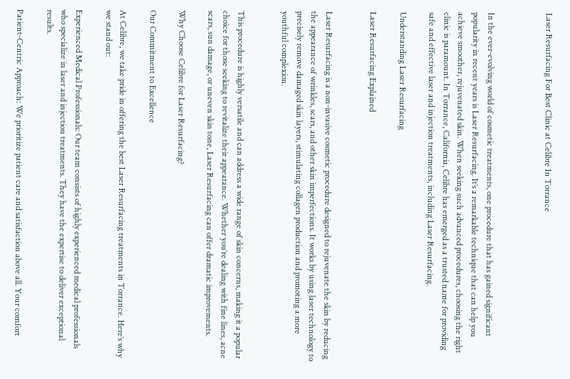Laser Resurfacing For Best Clinic at Celibre In Torrance



In the ever-evolving world of cosmetic treatments, one procedure that has gained significant popularity in recent years is Laser Resurfacing. It’s a remarkable technique that can help you achieve smoother, rejuvenated skin. When seeking such advanced procedures, choosing the right clinic is paramount. In Torrance, California, Celibre has emerged as a trusted name for providing safe and effective laser and injection treatments, including Laser Resurfacing.

Understanding Laser Resurfacing

Laser Resurfacing Explained


Laser Resurfacing is a non-invasive cosmetic procedure designed to rejuvenate the skin by reducing the appearance of wrinkles, scars, and other skin imperfections. It works by using laser technology to precisely remove damaged skin layers, stimulating collagen production and promoting a more youthful complexion.


This procedure is highly versatile and can address a wide range of skin concerns, making it a popular choice for those seeking to revitalize their appearance. Whether you’re dealing with fine lines, acne scars, sun damage, or uneven skin tone, Laser Resurfacing can offer dramatic improvements.

Why Choose Celibre for Laser Resurfacing?

Our Commitment to Excellence

At Celibre, we take pride in offering the best Laser Resurfacing treatments in Torrance. Here’s why we stand out:

Experienced Medical Professionals: Our team consists of highly experienced medical professionals who specialize in laser and injection treatments. They have the expertise to deliver exceptional results.

Patient-Centric Approach: We prioritize patient care and satisfaction above all. Your comfort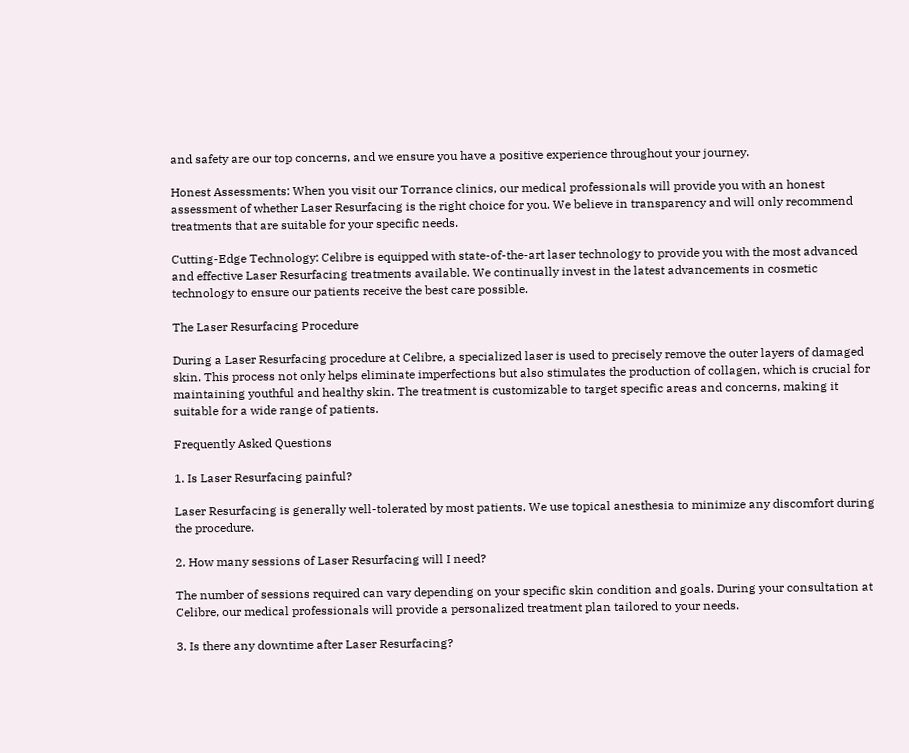and safety are our top concerns, and we ensure you have a positive experience throughout your journey.

Honest Assessments: When you visit our Torrance clinics, our medical professionals will provide you with an honest assessment of whether Laser Resurfacing is the right choice for you. We believe in transparency and will only recommend treatments that are suitable for your specific needs.

Cutting-Edge Technology: Celibre is equipped with state-of-the-art laser technology to provide you with the most advanced and effective Laser Resurfacing treatments available. We continually invest in the latest advancements in cosmetic technology to ensure our patients receive the best care possible.

The Laser Resurfacing Procedure

During a Laser Resurfacing procedure at Celibre, a specialized laser is used to precisely remove the outer layers of damaged skin. This process not only helps eliminate imperfections but also stimulates the production of collagen, which is crucial for maintaining youthful and healthy skin. The treatment is customizable to target specific areas and concerns, making it suitable for a wide range of patients.

Frequently Asked Questions

1. Is Laser Resurfacing painful?

Laser Resurfacing is generally well-tolerated by most patients. We use topical anesthesia to minimize any discomfort during the procedure.

2. How many sessions of Laser Resurfacing will I need?

The number of sessions required can vary depending on your specific skin condition and goals. During your consultation at Celibre, our medical professionals will provide a personalized treatment plan tailored to your needs.

3. Is there any downtime after Laser Resurfacing?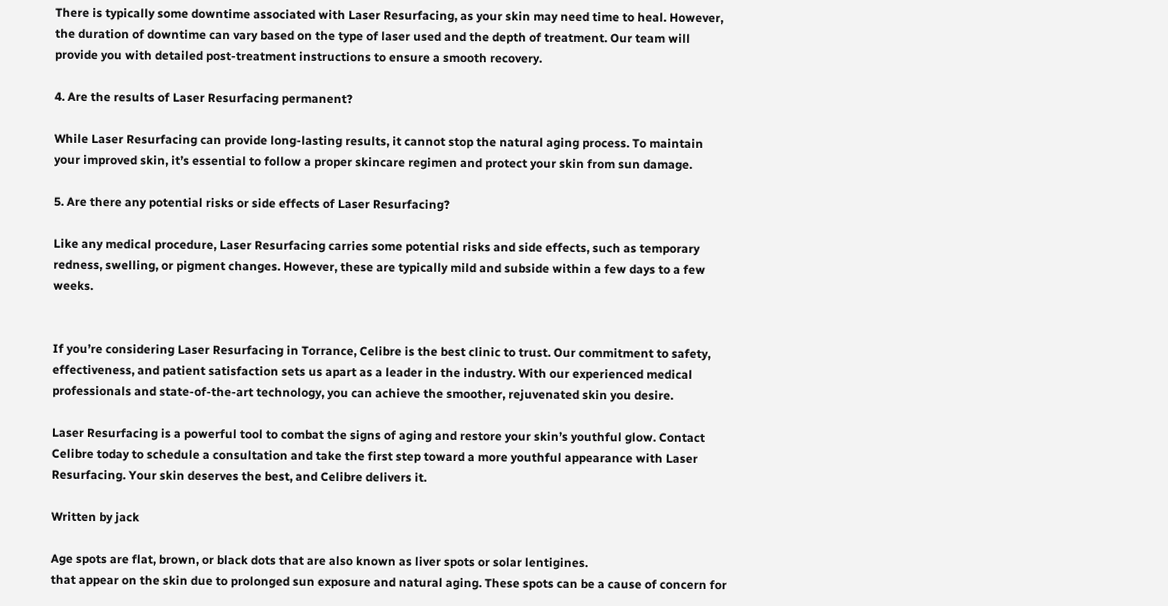There is typically some downtime associated with Laser Resurfacing, as your skin may need time to heal. However, the duration of downtime can vary based on the type of laser used and the depth of treatment. Our team will provide you with detailed post-treatment instructions to ensure a smooth recovery.

4. Are the results of Laser Resurfacing permanent?

While Laser Resurfacing can provide long-lasting results, it cannot stop the natural aging process. To maintain your improved skin, it’s essential to follow a proper skincare regimen and protect your skin from sun damage.

5. Are there any potential risks or side effects of Laser Resurfacing?

Like any medical procedure, Laser Resurfacing carries some potential risks and side effects, such as temporary redness, swelling, or pigment changes. However, these are typically mild and subside within a few days to a few weeks.


If you’re considering Laser Resurfacing in Torrance, Celibre is the best clinic to trust. Our commitment to safety, effectiveness, and patient satisfaction sets us apart as a leader in the industry. With our experienced medical professionals and state-of-the-art technology, you can achieve the smoother, rejuvenated skin you desire.

Laser Resurfacing is a powerful tool to combat the signs of aging and restore your skin’s youthful glow. Contact Celibre today to schedule a consultation and take the first step toward a more youthful appearance with Laser Resurfacing. Your skin deserves the best, and Celibre delivers it.

Written by jack

Age spots are flat, brown, or black dots that are also known as liver spots or solar lentigines.
that appear on the skin due to prolonged sun exposure and natural aging. These spots can be a cause of concern for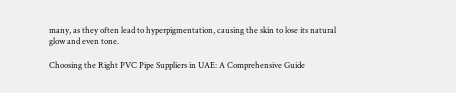many, as they often lead to hyperpigmentation, causing the skin to lose its natural glow and even tone.

Choosing the Right PVC Pipe Suppliers in UAE: A Comprehensive Guide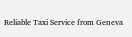Reliable Taxi Service from Geneva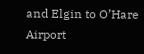and Elgin to O’Hare Airport